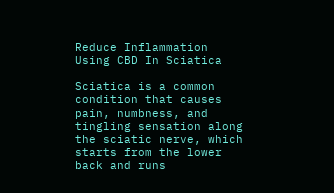Reduce Inflammation Using CBD In Sciatica

Sciatica is a common condition that causes pain, numbness, and tingling sensation along the sciatic nerve, which starts from the lower back and runs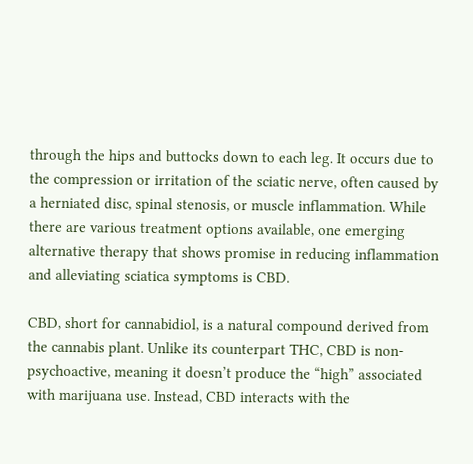through the hips and buttocks down to each leg. It occurs due to the compression or irritation of the sciatic nerve, often caused by a herniated disc, spinal stenosis, or muscle inflammation. While there are various treatment options available, one emerging alternative therapy that shows promise in reducing inflammation and alleviating sciatica symptoms is CBD.

CBD, short for cannabidiol, is a natural compound derived from the cannabis plant. Unlike its counterpart THC, CBD is non-psychoactive, meaning it doesn’t produce the “high” associated with marijuana use. Instead, CBD interacts with the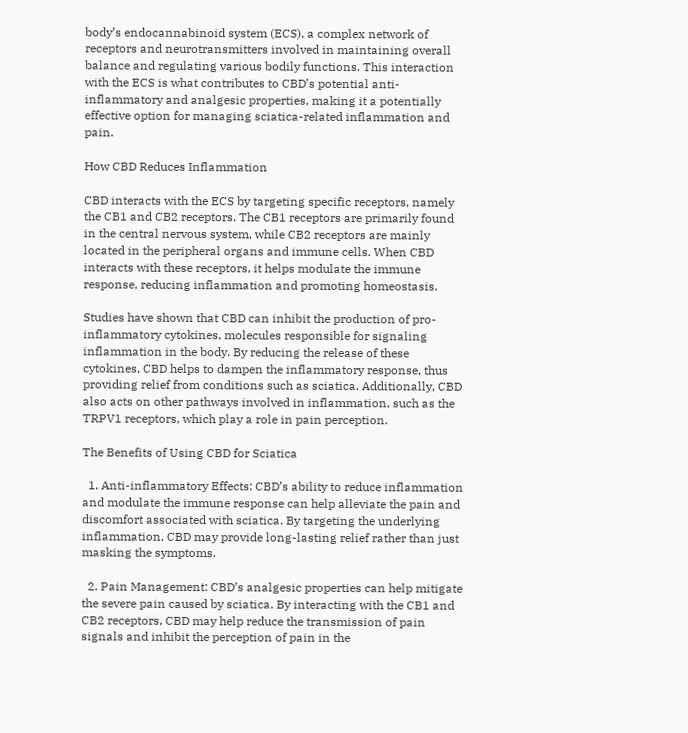body’s endocannabinoid system (ECS), a complex network of receptors and neurotransmitters involved in maintaining overall balance and regulating various bodily functions. This interaction with the ECS is what contributes to CBD’s potential anti-inflammatory and analgesic properties, making it a potentially effective option for managing sciatica-related inflammation and pain.

How CBD Reduces Inflammation

CBD interacts with the ECS by targeting specific receptors, namely the CB1 and CB2 receptors. The CB1 receptors are primarily found in the central nervous system, while CB2 receptors are mainly located in the peripheral organs and immune cells. When CBD interacts with these receptors, it helps modulate the immune response, reducing inflammation and promoting homeostasis.

Studies have shown that CBD can inhibit the production of pro-inflammatory cytokines, molecules responsible for signaling inflammation in the body. By reducing the release of these cytokines, CBD helps to dampen the inflammatory response, thus providing relief from conditions such as sciatica. Additionally, CBD also acts on other pathways involved in inflammation, such as the TRPV1 receptors, which play a role in pain perception.

The Benefits of Using CBD for Sciatica

  1. Anti-inflammatory Effects: CBD’s ability to reduce inflammation and modulate the immune response can help alleviate the pain and discomfort associated with sciatica. By targeting the underlying inflammation, CBD may provide long-lasting relief rather than just masking the symptoms.

  2. Pain Management: CBD’s analgesic properties can help mitigate the severe pain caused by sciatica. By interacting with the CB1 and CB2 receptors, CBD may help reduce the transmission of pain signals and inhibit the perception of pain in the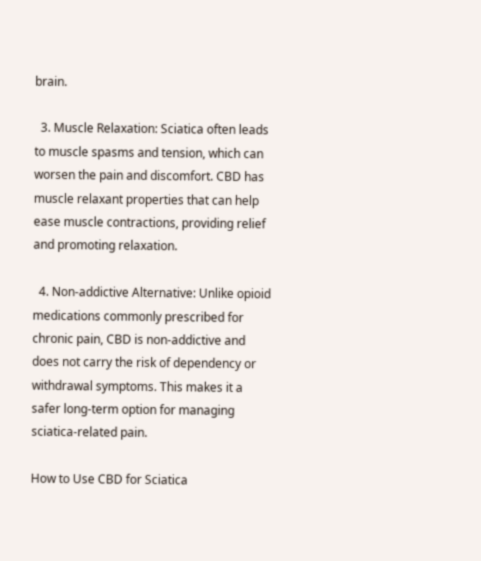brain.

  3. Muscle Relaxation: Sciatica often leads to muscle spasms and tension, which can worsen the pain and discomfort. CBD has muscle relaxant properties that can help ease muscle contractions, providing relief and promoting relaxation.

  4. Non-addictive Alternative: Unlike opioid medications commonly prescribed for chronic pain, CBD is non-addictive and does not carry the risk of dependency or withdrawal symptoms. This makes it a safer long-term option for managing sciatica-related pain.

How to Use CBD for Sciatica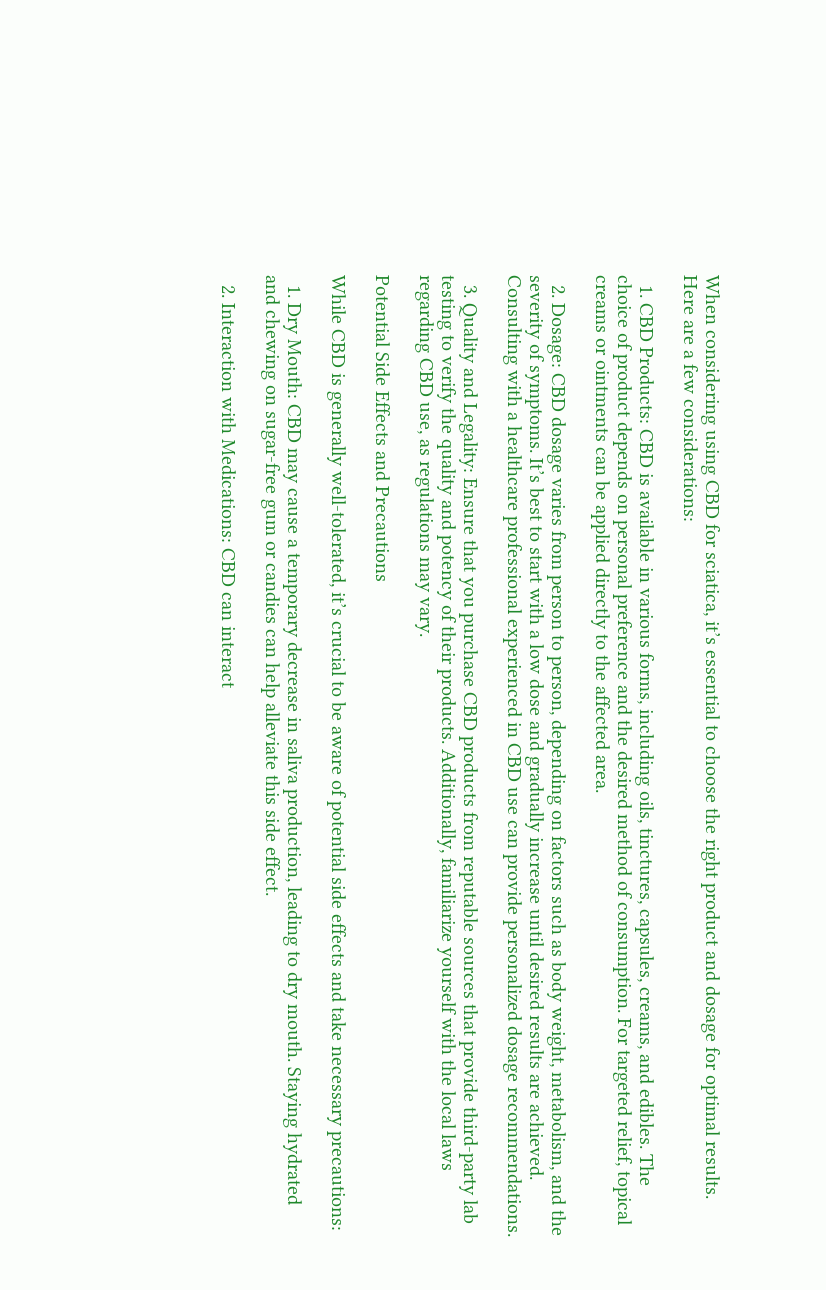When considering using CBD for sciatica, it’s essential to choose the right product and dosage for optimal results. Here are a few considerations:

  1. CBD Products: CBD is available in various forms, including oils, tinctures, capsules, creams, and edibles. The choice of product depends on personal preference and the desired method of consumption. For targeted relief, topical creams or ointments can be applied directly to the affected area.

  2. Dosage: CBD dosage varies from person to person, depending on factors such as body weight, metabolism, and the severity of symptoms. It’s best to start with a low dose and gradually increase until desired results are achieved. Consulting with a healthcare professional experienced in CBD use can provide personalized dosage recommendations.

  3. Quality and Legality: Ensure that you purchase CBD products from reputable sources that provide third-party lab testing to verify the quality and potency of their products. Additionally, familiarize yourself with the local laws regarding CBD use, as regulations may vary.

Potential Side Effects and Precautions

While CBD is generally well-tolerated, it’s crucial to be aware of potential side effects and take necessary precautions:

  1. Dry Mouth: CBD may cause a temporary decrease in saliva production, leading to dry mouth. Staying hydrated and chewing on sugar-free gum or candies can help alleviate this side effect.

  2. Interaction with Medications: CBD can interact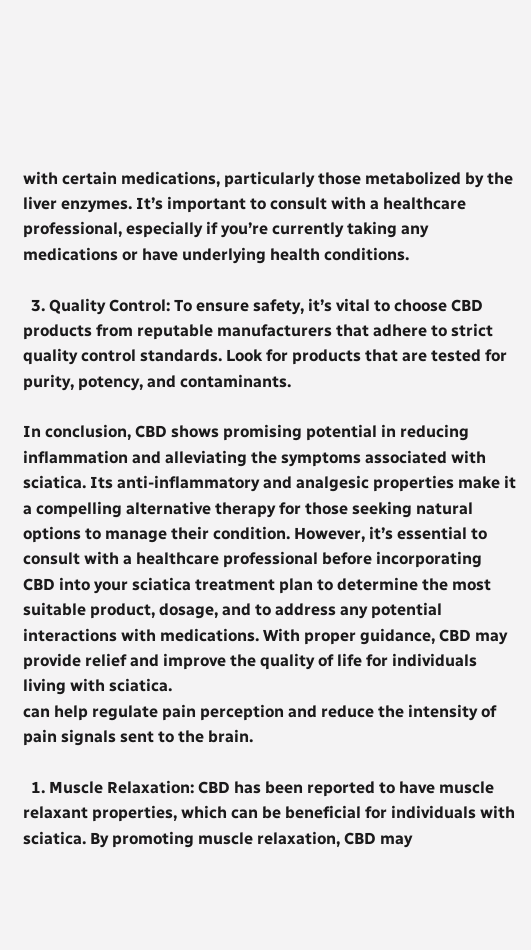with certain medications, particularly those metabolized by the liver enzymes. It’s important to consult with a healthcare professional, especially if you’re currently taking any medications or have underlying health conditions.

  3. Quality Control: To ensure safety, it’s vital to choose CBD products from reputable manufacturers that adhere to strict quality control standards. Look for products that are tested for purity, potency, and contaminants.

In conclusion, CBD shows promising potential in reducing inflammation and alleviating the symptoms associated with sciatica. Its anti-inflammatory and analgesic properties make it a compelling alternative therapy for those seeking natural options to manage their condition. However, it’s essential to consult with a healthcare professional before incorporating CBD into your sciatica treatment plan to determine the most suitable product, dosage, and to address any potential interactions with medications. With proper guidance, CBD may provide relief and improve the quality of life for individuals living with sciatica.
can help regulate pain perception and reduce the intensity of pain signals sent to the brain.

  1. Muscle Relaxation: CBD has been reported to have muscle relaxant properties, which can be beneficial for individuals with sciatica. By promoting muscle relaxation, CBD may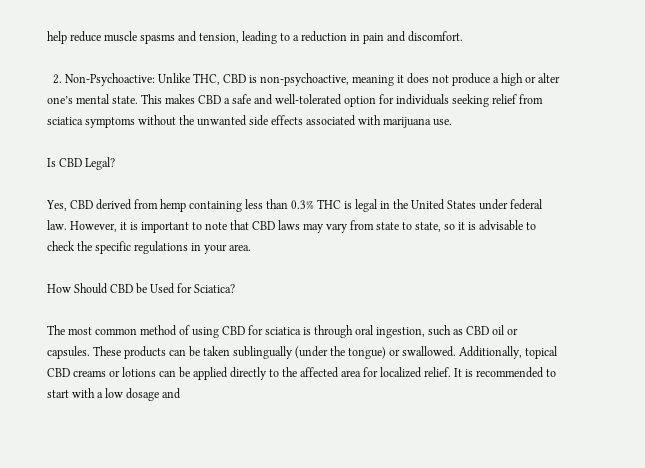help reduce muscle spasms and tension, leading to a reduction in pain and discomfort.

  2. Non-Psychoactive: Unlike THC, CBD is non-psychoactive, meaning it does not produce a high or alter one’s mental state. This makes CBD a safe and well-tolerated option for individuals seeking relief from sciatica symptoms without the unwanted side effects associated with marijuana use.

Is CBD Legal?

Yes, CBD derived from hemp containing less than 0.3% THC is legal in the United States under federal law. However, it is important to note that CBD laws may vary from state to state, so it is advisable to check the specific regulations in your area.

How Should CBD be Used for Sciatica?

The most common method of using CBD for sciatica is through oral ingestion, such as CBD oil or capsules. These products can be taken sublingually (under the tongue) or swallowed. Additionally, topical CBD creams or lotions can be applied directly to the affected area for localized relief. It is recommended to start with a low dosage and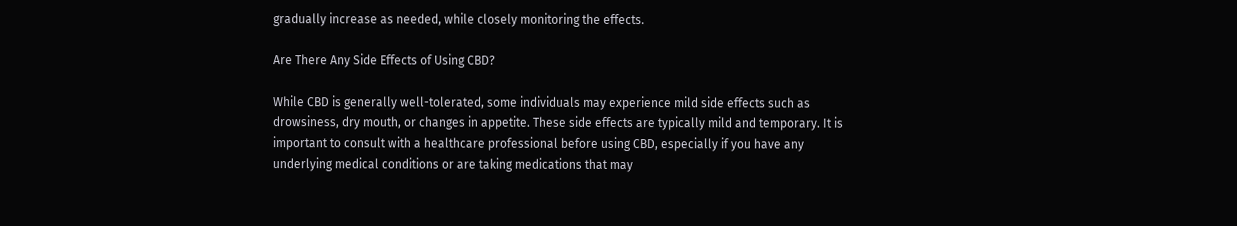gradually increase as needed, while closely monitoring the effects.

Are There Any Side Effects of Using CBD?

While CBD is generally well-tolerated, some individuals may experience mild side effects such as drowsiness, dry mouth, or changes in appetite. These side effects are typically mild and temporary. It is important to consult with a healthcare professional before using CBD, especially if you have any underlying medical conditions or are taking medications that may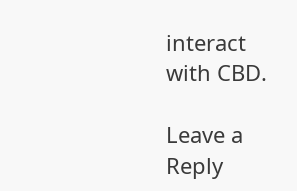interact with CBD.

Leave a Reply